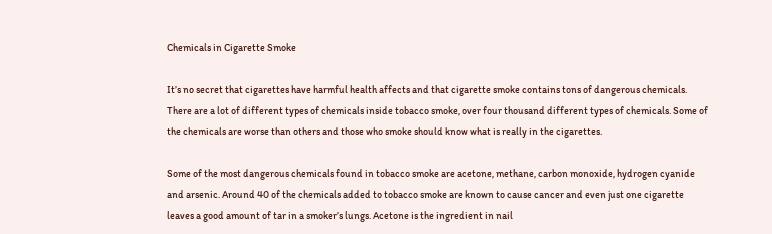Chemicals in Cigarette Smoke

It’s no secret that cigarettes have harmful health affects and that cigarette smoke contains tons of dangerous chemicals. There are a lot of different types of chemicals inside tobacco smoke, over four thousand different types of chemicals. Some of the chemicals are worse than others and those who smoke should know what is really in the cigarettes.

Some of the most dangerous chemicals found in tobacco smoke are acetone, methane, carbon monoxide, hydrogen cyanide and arsenic. Around 40 of the chemicals added to tobacco smoke are known to cause cancer and even just one cigarette leaves a good amount of tar in a smoker’s lungs. Acetone is the ingredient in nail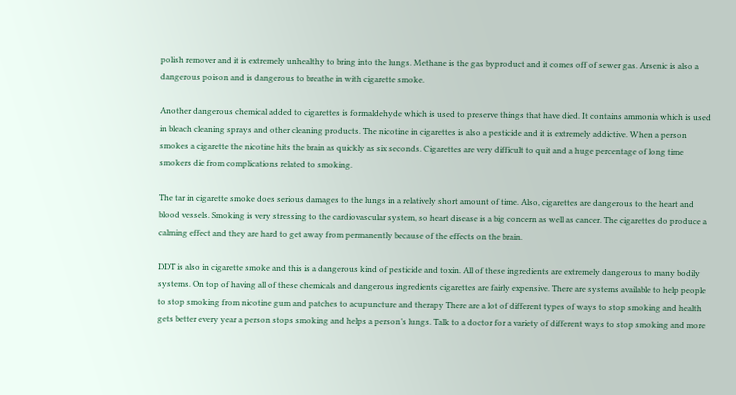polish remover and it is extremely unhealthy to bring into the lungs. Methane is the gas byproduct and it comes off of sewer gas. Arsenic is also a dangerous poison and is dangerous to breathe in with cigarette smoke.

Another dangerous chemical added to cigarettes is formaldehyde which is used to preserve things that have died. It contains ammonia which is used in bleach cleaning sprays and other cleaning products. The nicotine in cigarettes is also a pesticide and it is extremely addictive. When a person smokes a cigarette the nicotine hits the brain as quickly as six seconds. Cigarettes are very difficult to quit and a huge percentage of long time smokers die from complications related to smoking.

The tar in cigarette smoke does serious damages to the lungs in a relatively short amount of time. Also, cigarettes are dangerous to the heart and blood vessels. Smoking is very stressing to the cardiovascular system, so heart disease is a big concern as well as cancer. The cigarettes do produce a calming effect and they are hard to get away from permanently because of the effects on the brain.

DDT is also in cigarette smoke and this is a dangerous kind of pesticide and toxin. All of these ingredients are extremely dangerous to many bodily systems. On top of having all of these chemicals and dangerous ingredients cigarettes are fairly expensive. There are systems available to help people to stop smoking from nicotine gum and patches to acupuncture and therapy There are a lot of different types of ways to stop smoking and health gets better every year a person stops smoking and helps a person’s lungs. Talk to a doctor for a variety of different ways to stop smoking and more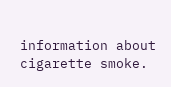information about cigarette smoke.